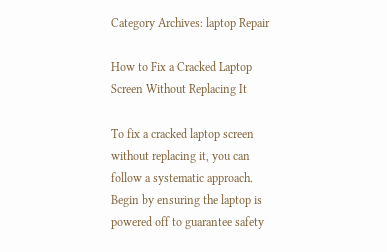Category Archives: laptop Repair

How to Fix a Cracked Laptop Screen Without Replacing It

To fix a cracked laptop screen without replacing it, you can follow a systematic approach. Begin by ensuring the laptop is powered off to guarantee safety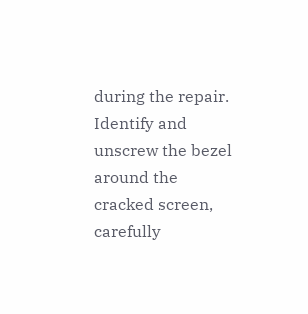during the repair. Identify and unscrew the bezel around the cracked screen, carefully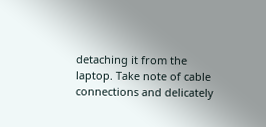detaching it from the laptop. Take note of cable connections and delicately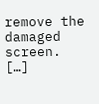remove the damaged screen. […]